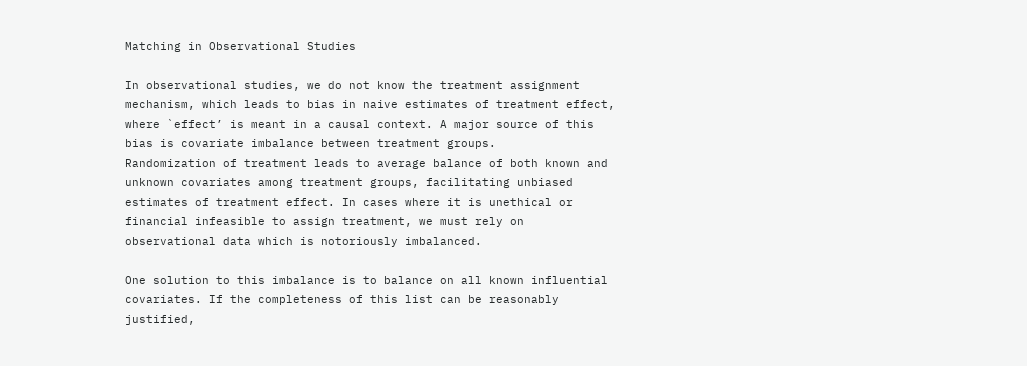Matching in Observational Studies

In observational studies, we do not know the treatment assignment mechanism, which leads to bias in naive estimates of treatment effect, where `effect’ is meant in a causal context. A major source of this bias is covariate imbalance between treatment groups.
Randomization of treatment leads to average balance of both known and unknown covariates among treatment groups, facilitating unbiased estimates of treatment effect. In cases where it is unethical or financial infeasible to assign treatment, we must rely on observational data which is notoriously imbalanced.

One solution to this imbalance is to balance on all known influential covariates. If the completeness of this list can be reasonably justified,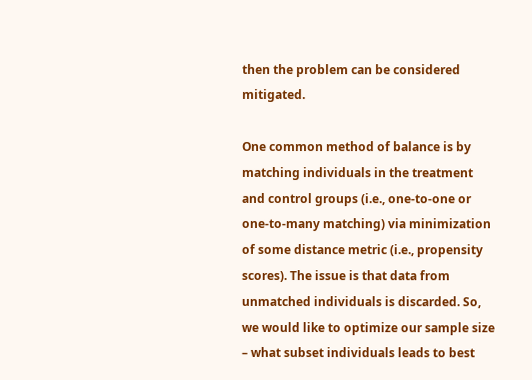then the problem can be considered mitigated.

One common method of balance is by matching individuals in the treatment and control groups (i.e., one-to-one or one-to-many matching) via minimization of some distance metric (i.e., propensity scores). The issue is that data from unmatched individuals is discarded. So, we would like to optimize our sample size – what subset individuals leads to best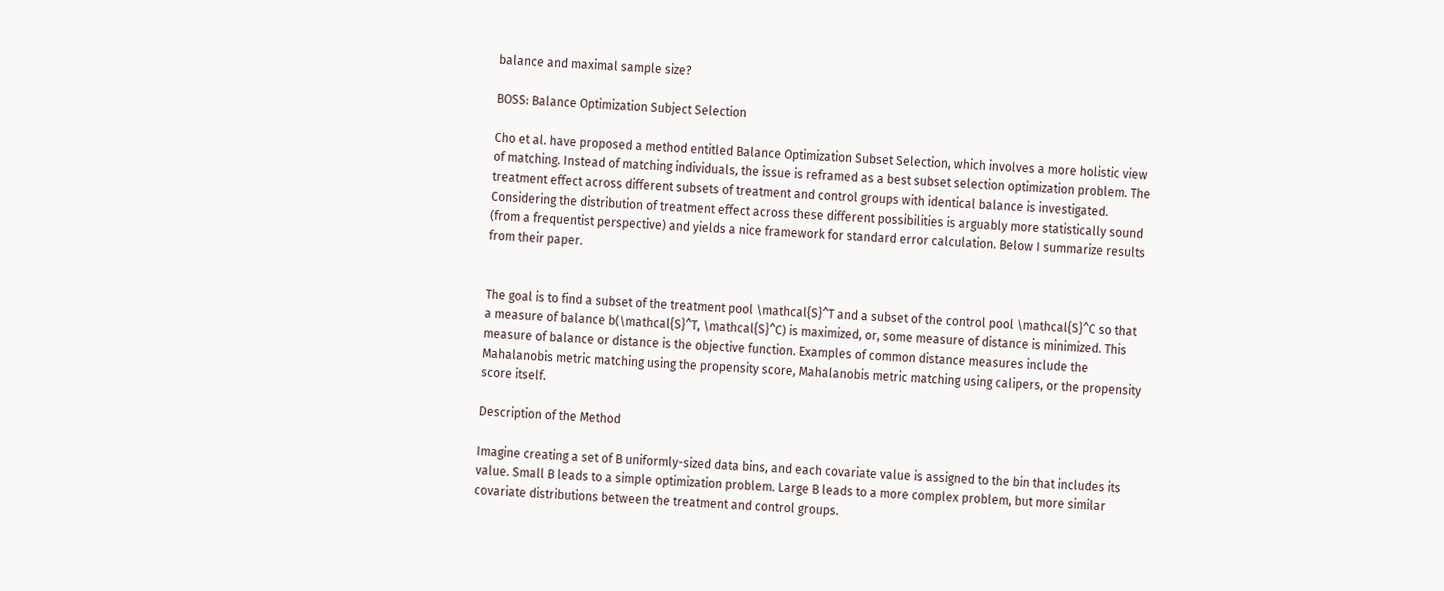balance and maximal sample size?

BOSS: Balance Optimization Subject Selection

Cho et al. have proposed a method entitled Balance Optimization Subset Selection, which involves a more holistic view of matching. Instead of matching individuals, the issue is reframed as a best subset selection optimization problem. The treatment effect across different subsets of treatment and control groups with identical balance is investigated. Considering the distribution of treatment effect across these different possibilities is arguably more statistically sound (from a frequentist perspective) and yields a nice framework for standard error calculation. Below I summarize results from their paper.


The goal is to find a subset of the treatment pool \mathcal{S}^T and a subset of the control pool \mathcal{S}^C so that a measure of balance b(\mathcal{S}^T, \mathcal{S}^C) is maximized, or, some measure of distance is minimized. This measure of balance or distance is the objective function. Examples of common distance measures include the Mahalanobis metric matching using the propensity score, Mahalanobis metric matching using calipers, or the propensity score itself.

Description of the Method

Imagine creating a set of B uniformly-sized data bins, and each covariate value is assigned to the bin that includes its value. Small B leads to a simple optimization problem. Large B leads to a more complex problem, but more similar covariate distributions between the treatment and control groups.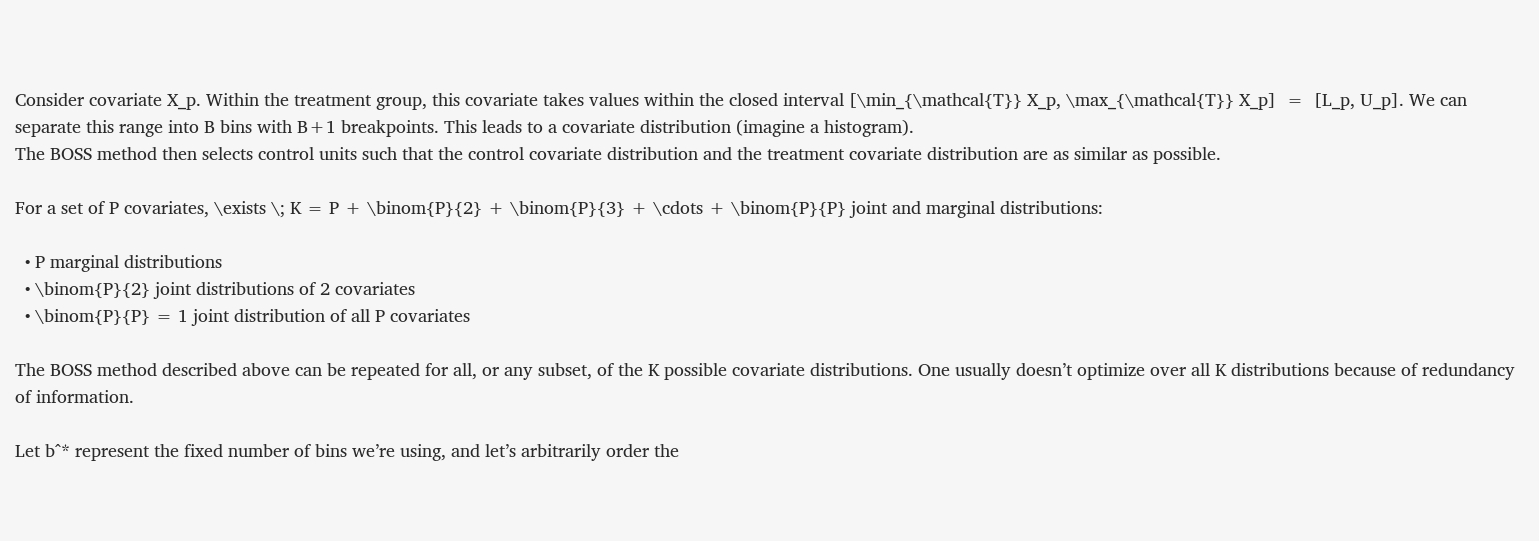Consider covariate X_p. Within the treatment group, this covariate takes values within the closed interval [\min_{\mathcal{T}} X_p, \max_{\mathcal{T}} X_p]  =  [L_p, U_p]. We can separate this range into B bins with B+1 breakpoints. This leads to a covariate distribution (imagine a histogram).
The BOSS method then selects control units such that the control covariate distribution and the treatment covariate distribution are as similar as possible.

For a set of P covariates, \exists \; K = P + \binom{P}{2} + \binom{P}{3} + \cdots + \binom{P}{P} joint and marginal distributions:

  • P marginal distributions
  • \binom{P}{2} joint distributions of 2 covariates
  • \binom{P}{P} = 1 joint distribution of all P covariates

The BOSS method described above can be repeated for all, or any subset, of the K possible covariate distributions. One usually doesn’t optimize over all K distributions because of redundancy of information.

Let b^* represent the fixed number of bins we’re using, and let’s arbitrarily order the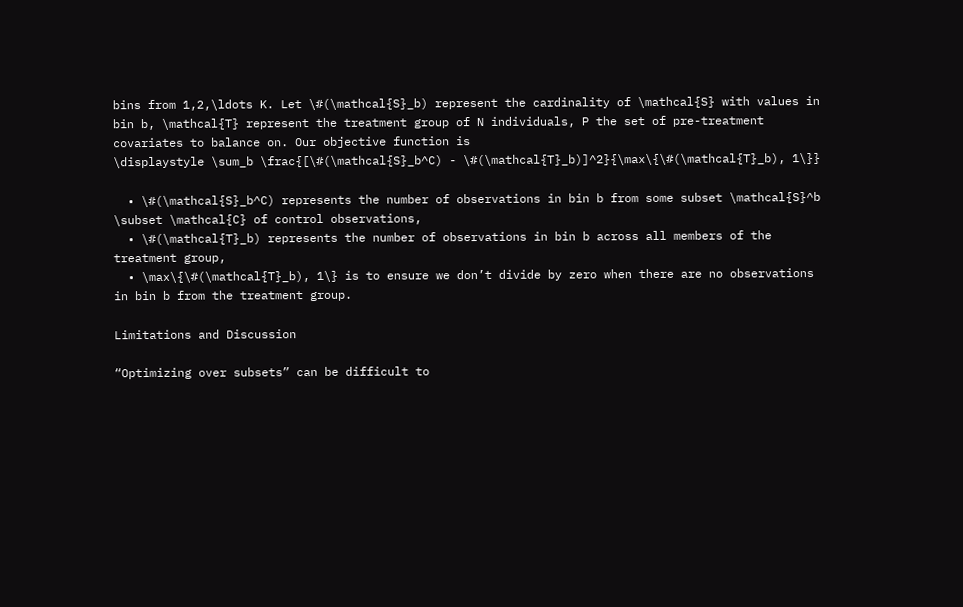bins from 1,2,\ldots K. Let \#(\mathcal{S}_b) represent the cardinality of \mathcal{S} with values in bin b, \mathcal{T} represent the treatment group of N individuals, P the set of pre-treatment covariates to balance on. Our objective function is
\displaystyle \sum_b \frac{[\#(\mathcal{S}_b^C) - \#(\mathcal{T}_b)]^2}{\max\{\#(\mathcal{T}_b), 1\}}

  • \#(\mathcal{S}_b^C) represents the number of observations in bin b from some subset \mathcal{S}^b \subset \mathcal{C} of control observations,
  • \#(\mathcal{T}_b) represents the number of observations in bin b across all members of the treatment group,
  • \max\{\#(\mathcal{T}_b), 1\} is to ensure we don’t divide by zero when there are no observations in bin b from the treatment group.

Limitations and Discussion

“Optimizing over subsets” can be difficult to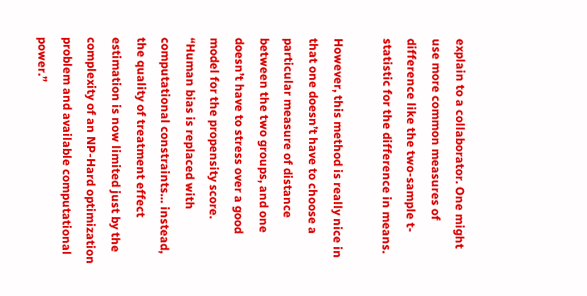explain to a collaborator. One might use more common measures of difference like the two-sample t-statistic for the difference in means.

However, this method is really nice in that one doesn’t have to choose a particular measure of distance between the two groups, and one doesn’t have to stress over a good model for the propensity score. “Human bias is replaced with computational constraints… instead, the quality of treatment effect estimation is now limited just by the complexity of an NP-Hard optimization problem and available computational power.”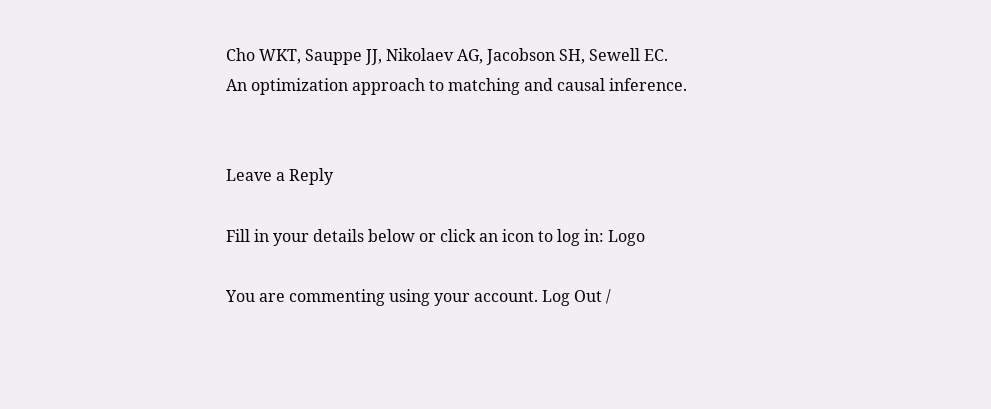Cho WKT, Sauppe JJ, Nikolaev AG, Jacobson SH, Sewell EC.
An optimization approach to matching and causal inference.


Leave a Reply

Fill in your details below or click an icon to log in: Logo

You are commenting using your account. Log Out /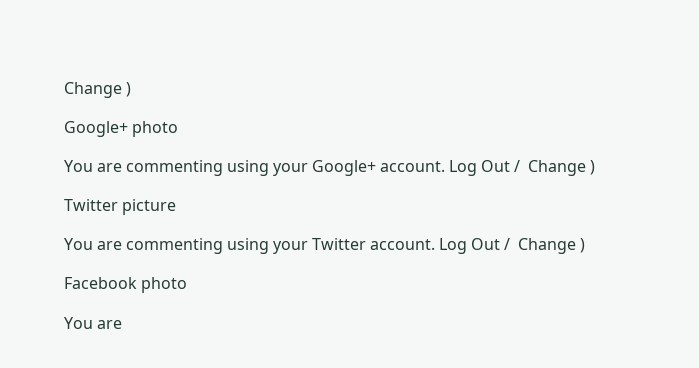Change )

Google+ photo

You are commenting using your Google+ account. Log Out /  Change )

Twitter picture

You are commenting using your Twitter account. Log Out /  Change )

Facebook photo

You are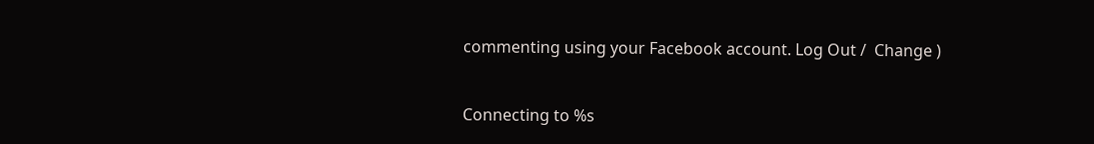commenting using your Facebook account. Log Out /  Change )


Connecting to %s